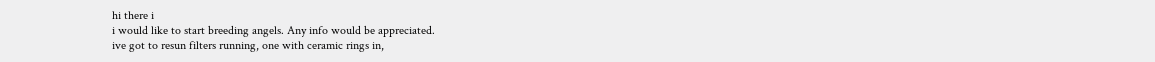hi there i
i would like to start breeding angels. Any info would be appreciated.
ive got to resun filters running, one with ceramic rings in,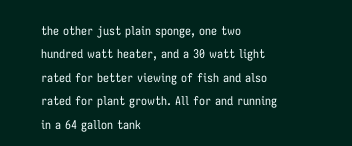the other just plain sponge, one two hundred watt heater, and a 30 watt light rated for better viewing of fish and also rated for plant growth. All for and running in a 64 gallon tank